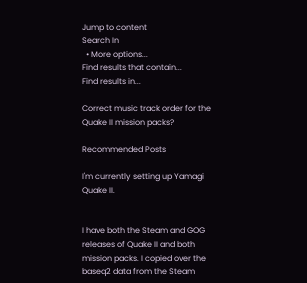Jump to content
Search In
  • More options...
Find results that contain...
Find results in...

Correct music track order for the Quake II mission packs?

Recommended Posts

I'm currently setting up Yamagi Quake II.


I have both the Steam and GOG releases of Quake II and both mission packs. I copied over the baseq2 data from the Steam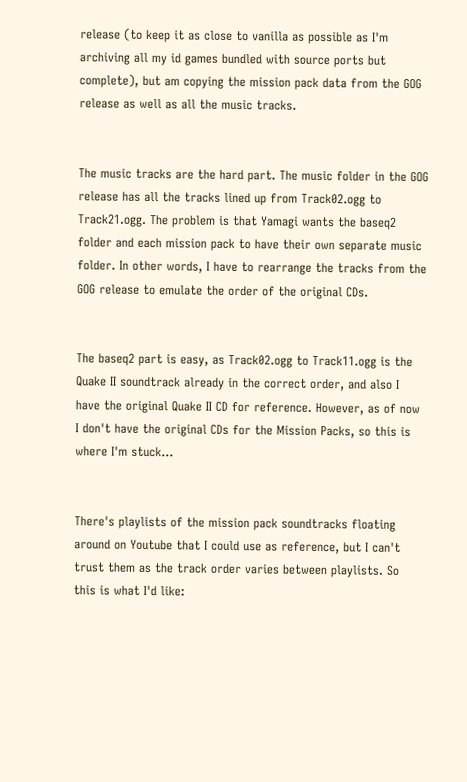release (to keep it as close to vanilla as possible as I'm archiving all my id games bundled with source ports but complete), but am copying the mission pack data from the GOG release as well as all the music tracks.


The music tracks are the hard part. The music folder in the GOG release has all the tracks lined up from Track02.ogg to Track21.ogg. The problem is that Yamagi wants the baseq2 folder and each mission pack to have their own separate music folder. In other words, I have to rearrange the tracks from the GOG release to emulate the order of the original CDs.


The baseq2 part is easy, as Track02.ogg to Track11.ogg is the Quake II soundtrack already in the correct order, and also I have the original Quake II CD for reference. However, as of now I don't have the original CDs for the Mission Packs, so this is where I'm stuck...


There's playlists of the mission pack soundtracks floating around on Youtube that I could use as reference, but I can't trust them as the track order varies between playlists. So this is what I'd like: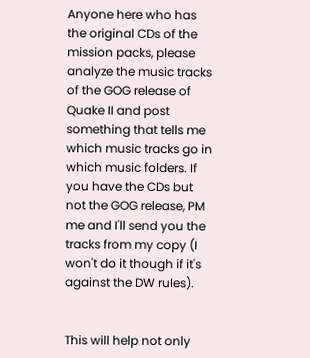Anyone here who has the original CDs of the mission packs, please analyze the music tracks of the GOG release of Quake II and post something that tells me which music tracks go in which music folders. If you have the CDs but not the GOG release, PM me and I'll send you the tracks from my copy (I won't do it though if it's against the DW rules).


This will help not only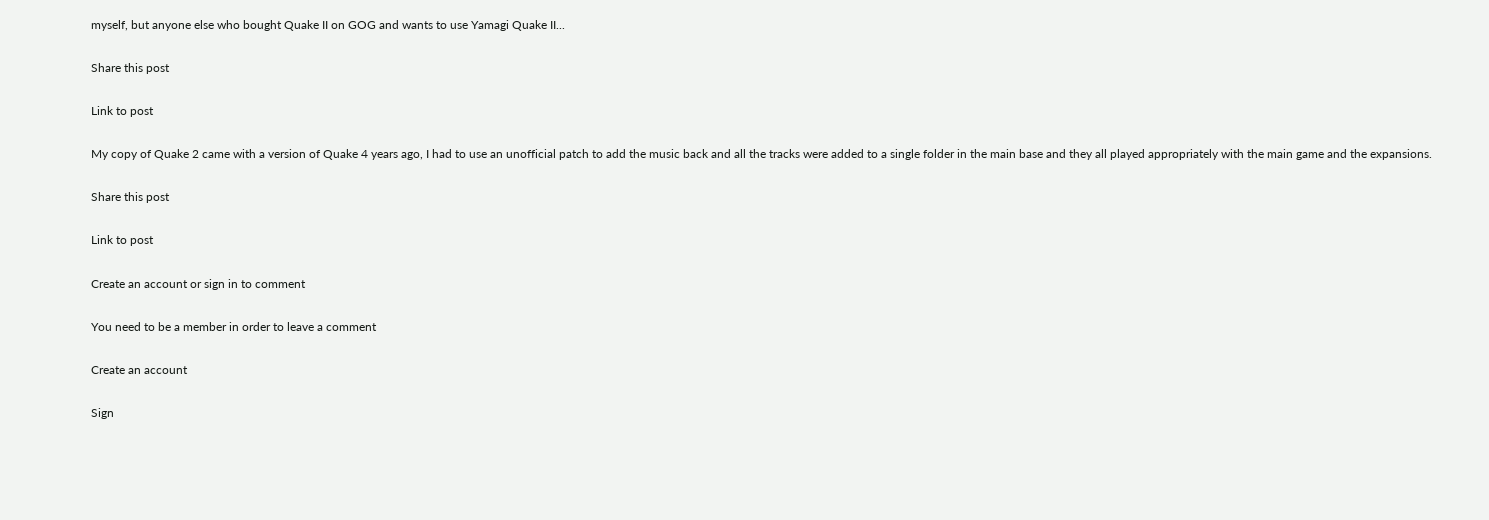myself, but anyone else who bought Quake II on GOG and wants to use Yamagi Quake II...

Share this post

Link to post

My copy of Quake 2 came with a version of Quake 4 years ago, I had to use an unofficial patch to add the music back and all the tracks were added to a single folder in the main base and they all played appropriately with the main game and the expansions.

Share this post

Link to post

Create an account or sign in to comment

You need to be a member in order to leave a comment

Create an account

Sign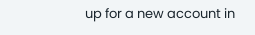up for a new account in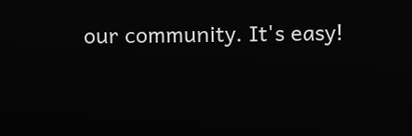our community. It's easy!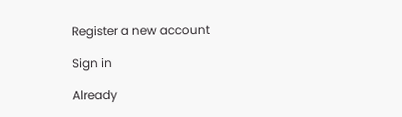Register a new account

Sign in

Already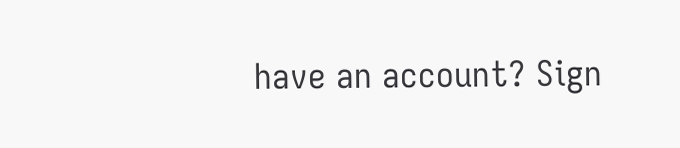have an account? Sign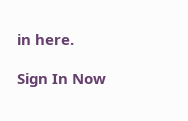in here.

Sign In Now